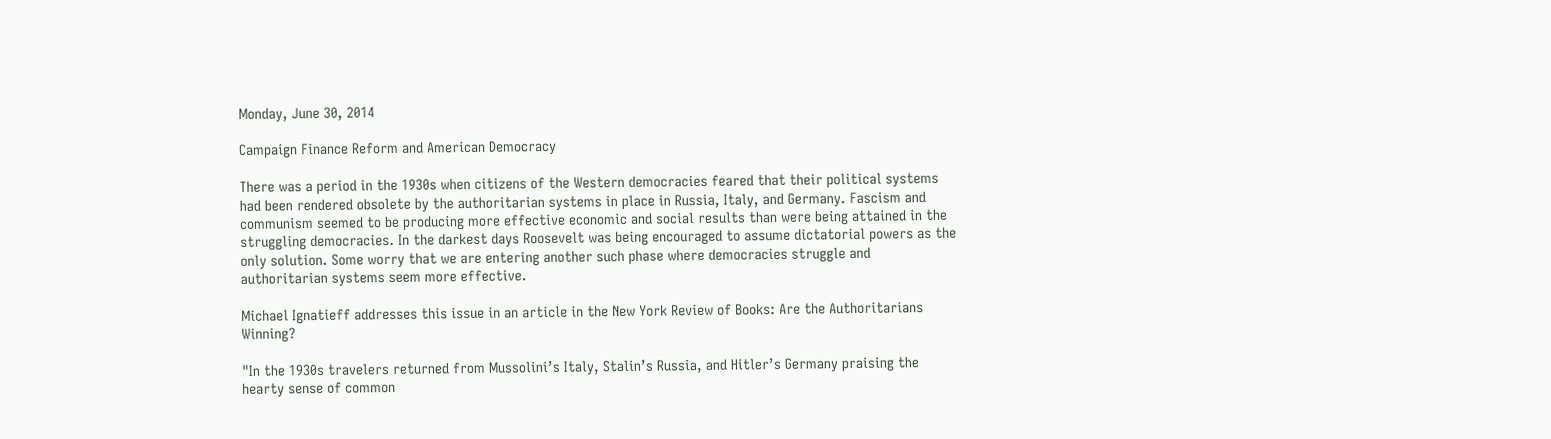Monday, June 30, 2014

Campaign Finance Reform and American Democracy

There was a period in the 1930s when citizens of the Western democracies feared that their political systems had been rendered obsolete by the authoritarian systems in place in Russia, Italy, and Germany. Fascism and communism seemed to be producing more effective economic and social results than were being attained in the struggling democracies. In the darkest days Roosevelt was being encouraged to assume dictatorial powers as the only solution. Some worry that we are entering another such phase where democracies struggle and authoritarian systems seem more effective.

Michael Ignatieff addresses this issue in an article in the New York Review of Books: Are the Authoritarians Winning?

"In the 1930s travelers returned from Mussolini’s Italy, Stalin’s Russia, and Hitler’s Germany praising the hearty sense of common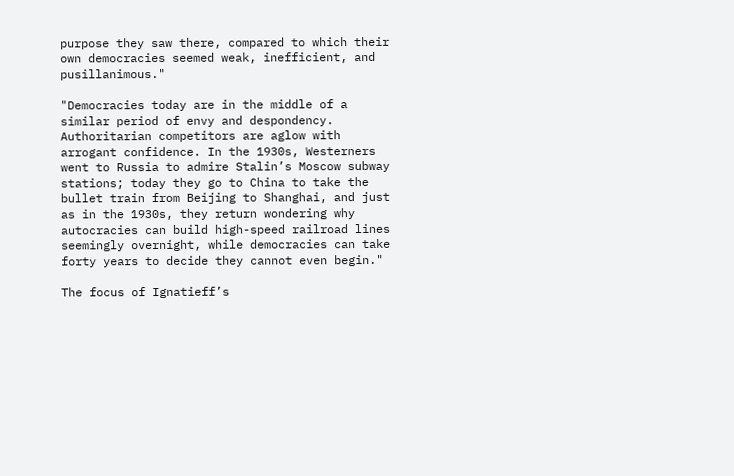purpose they saw there, compared to which their own democracies seemed weak, inefficient, and pusillanimous."

"Democracies today are in the middle of a similar period of envy and despondency. Authoritarian competitors are aglow with arrogant confidence. In the 1930s, Westerners went to Russia to admire Stalin’s Moscow subway stations; today they go to China to take the bullet train from Beijing to Shanghai, and just as in the 1930s, they return wondering why autocracies can build high-speed railroad lines seemingly overnight, while democracies can take forty years to decide they cannot even begin."

The focus of Ignatieff’s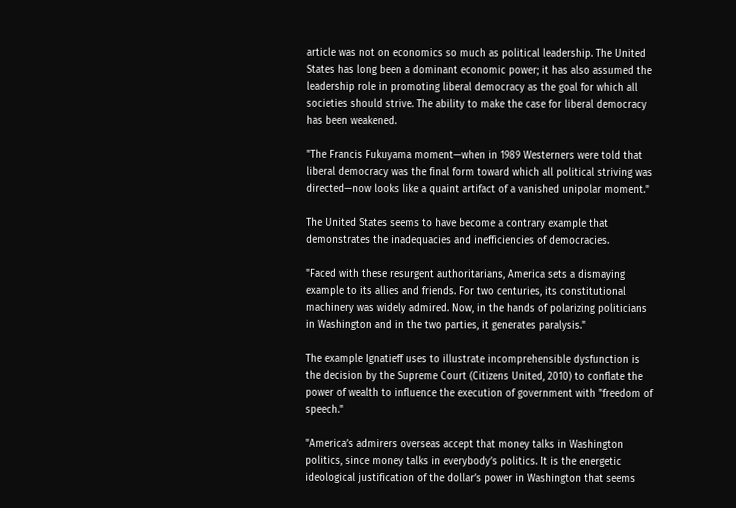article was not on economics so much as political leadership. The United States has long been a dominant economic power; it has also assumed the leadership role in promoting liberal democracy as the goal for which all societies should strive. The ability to make the case for liberal democracy has been weakened.

"The Francis Fukuyama moment—when in 1989 Westerners were told that liberal democracy was the final form toward which all political striving was directed—now looks like a quaint artifact of a vanished unipolar moment."

The United States seems to have become a contrary example that demonstrates the inadequacies and inefficiencies of democracies.

"Faced with these resurgent authoritarians, America sets a dismaying example to its allies and friends. For two centuries, its constitutional machinery was widely admired. Now, in the hands of polarizing politicians in Washington and in the two parties, it generates paralysis."

The example Ignatieff uses to illustrate incomprehensible dysfunction is the decision by the Supreme Court (Citizens United, 2010) to conflate the power of wealth to influence the execution of government with "freedom of speech."

"America’s admirers overseas accept that money talks in Washington politics, since money talks in everybody’s politics. It is the energetic ideological justification of the dollar’s power in Washington that seems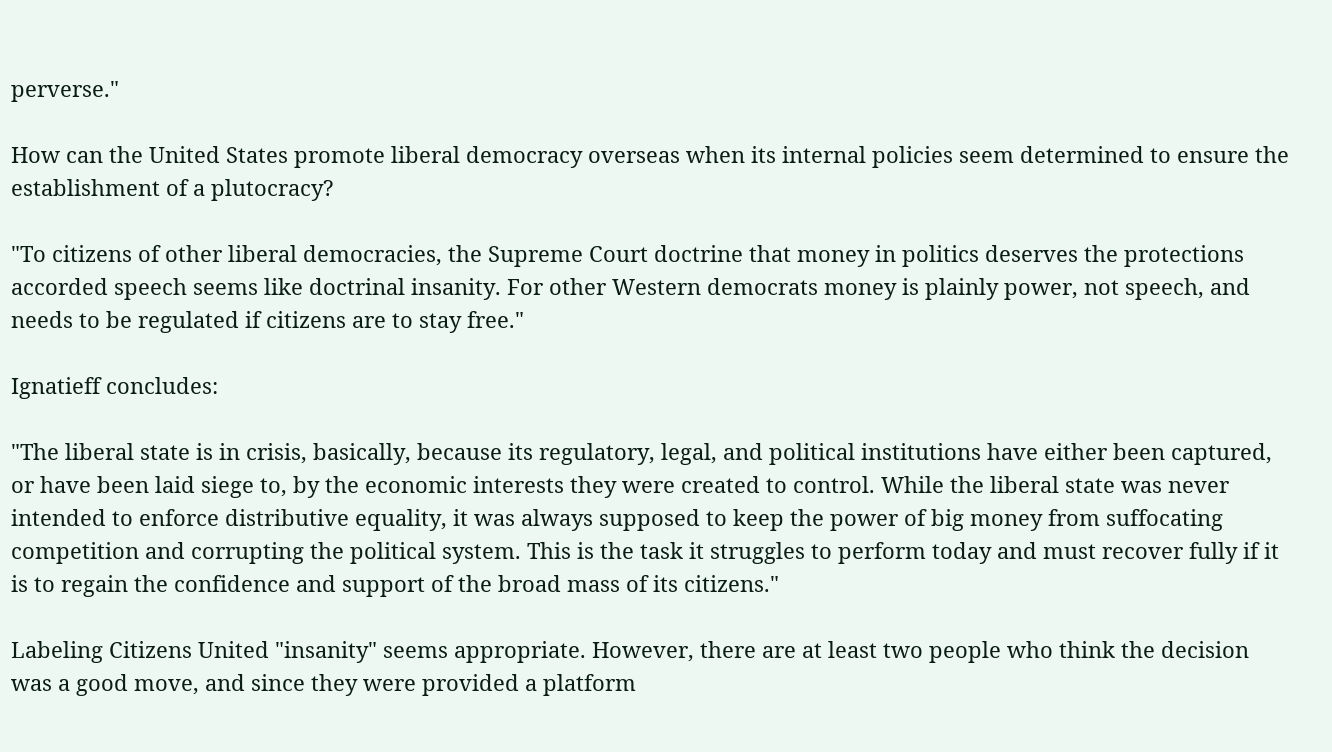perverse."

How can the United States promote liberal democracy overseas when its internal policies seem determined to ensure the establishment of a plutocracy?

"To citizens of other liberal democracies, the Supreme Court doctrine that money in politics deserves the protections accorded speech seems like doctrinal insanity. For other Western democrats money is plainly power, not speech, and needs to be regulated if citizens are to stay free."

Ignatieff concludes:

"The liberal state is in crisis, basically, because its regulatory, legal, and political institutions have either been captured, or have been laid siege to, by the economic interests they were created to control. While the liberal state was never intended to enforce distributive equality, it was always supposed to keep the power of big money from suffocating competition and corrupting the political system. This is the task it struggles to perform today and must recover fully if it is to regain the confidence and support of the broad mass of its citizens."

Labeling Citizens United "insanity" seems appropriate. However, there are at least two people who think the decision was a good move, and since they were provided a platform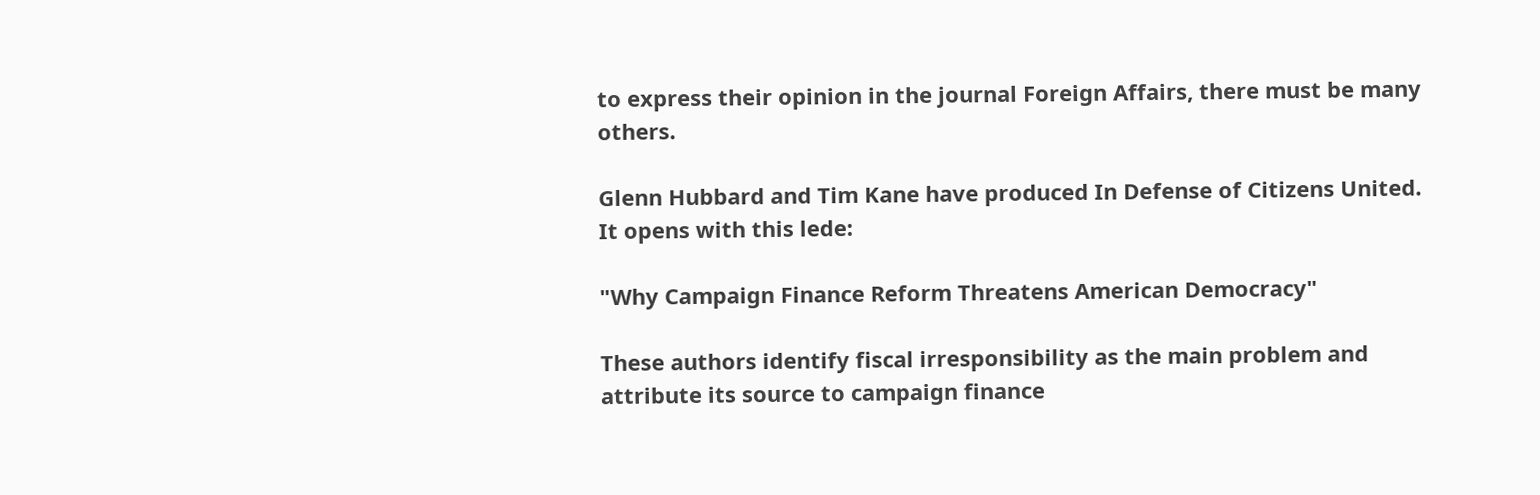to express their opinion in the journal Foreign Affairs, there must be many others.

Glenn Hubbard and Tim Kane have produced In Defense of Citizens United. It opens with this lede:

"Why Campaign Finance Reform Threatens American Democracy"

These authors identify fiscal irresponsibility as the main problem and attribute its source to campaign finance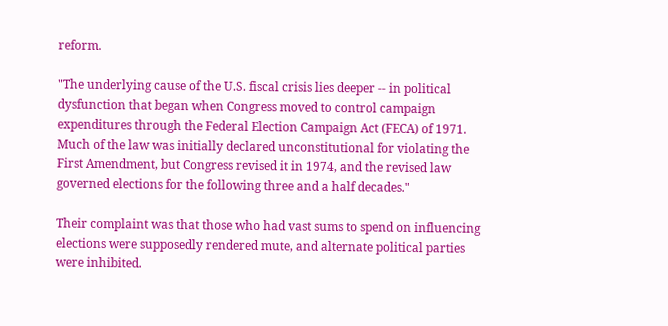reform.

"The underlying cause of the U.S. fiscal crisis lies deeper -- in political dysfunction that began when Congress moved to control campaign expenditures through the Federal Election Campaign Act (FECA) of 1971. Much of the law was initially declared unconstitutional for violating the First Amendment, but Congress revised it in 1974, and the revised law governed elections for the following three and a half decades."

Their complaint was that those who had vast sums to spend on influencing elections were supposedly rendered mute, and alternate political parties were inhibited.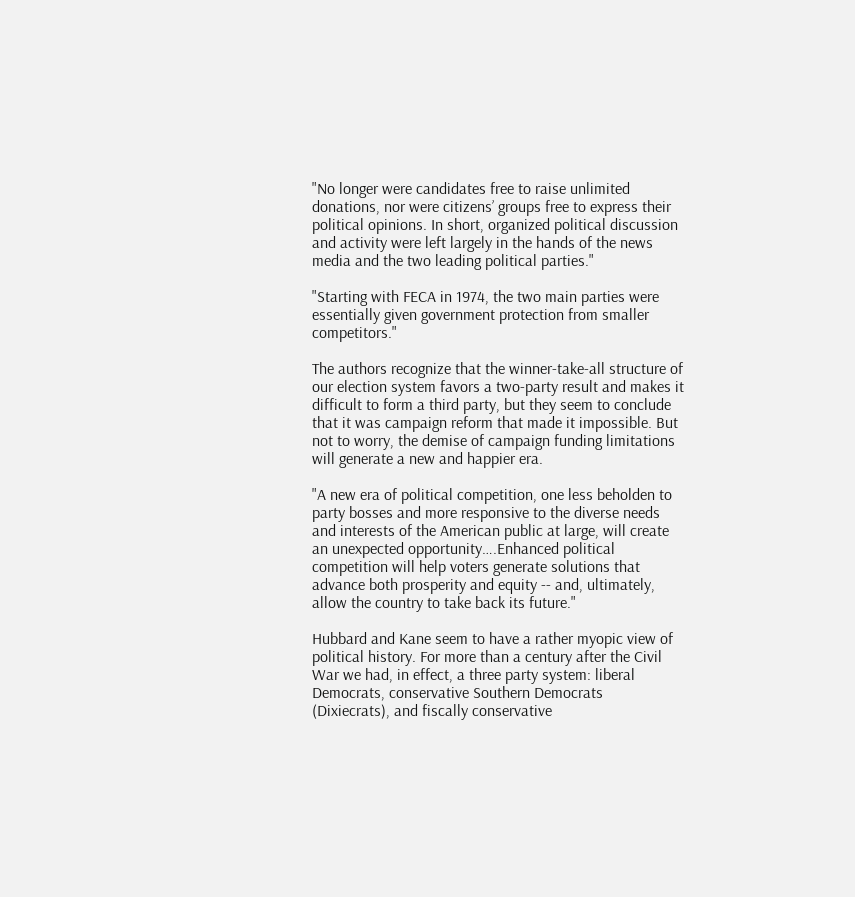"No longer were candidates free to raise unlimited donations, nor were citizens’ groups free to express their political opinions. In short, organized political discussion and activity were left largely in the hands of the news media and the two leading political parties."

"Starting with FECA in 1974, the two main parties were essentially given government protection from smaller competitors."

The authors recognize that the winner-take-all structure of our election system favors a two-party result and makes it difficult to form a third party, but they seem to conclude that it was campaign reform that made it impossible. But not to worry, the demise of campaign funding limitations will generate a new and happier era.

"A new era of political competition, one less beholden to party bosses and more responsive to the diverse needs and interests of the American public at large, will create an unexpected opportunity….Enhanced political competition will help voters generate solutions that advance both prosperity and equity -- and, ultimately, allow the country to take back its future."

Hubbard and Kane seem to have a rather myopic view of political history. For more than a century after the Civil War we had, in effect, a three party system: liberal Democrats, conservative Southern Democrats (Dixiecrats), and fiscally conservative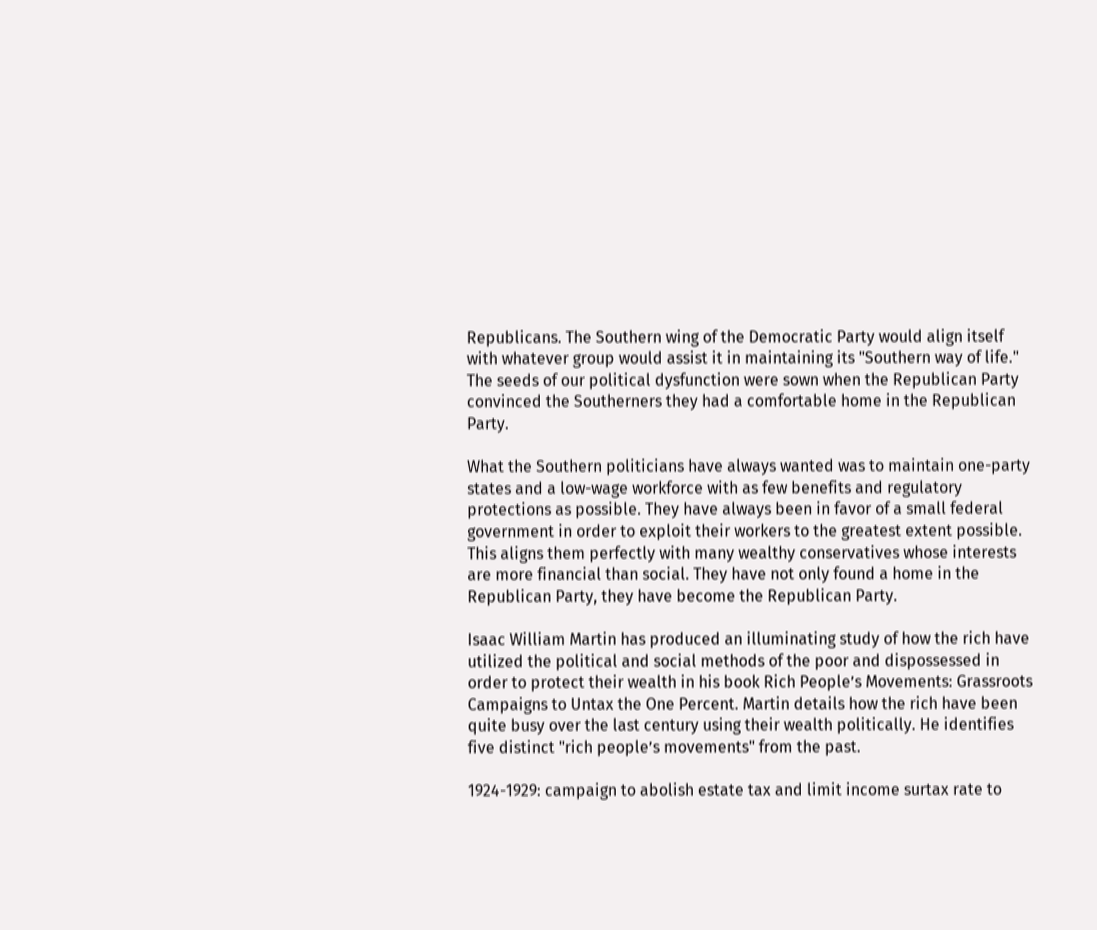Republicans. The Southern wing of the Democratic Party would align itself with whatever group would assist it in maintaining its "Southern way of life." The seeds of our political dysfunction were sown when the Republican Party convinced the Southerners they had a comfortable home in the Republican Party.

What the Southern politicians have always wanted was to maintain one-party states and a low-wage workforce with as few benefits and regulatory protections as possible. They have always been in favor of a small federal government in order to exploit their workers to the greatest extent possible. This aligns them perfectly with many wealthy conservatives whose interests are more financial than social. They have not only found a home in the Republican Party, they have become the Republican Party.

Isaac William Martin has produced an illuminating study of how the rich have utilized the political and social methods of the poor and dispossessed in order to protect their wealth in his book Rich People’s Movements: Grassroots Campaigns to Untax the One Percent. Martin details how the rich have been quite busy over the last century using their wealth politically. He identifies five distinct "rich people’s movements" from the past.

1924-1929: campaign to abolish estate tax and limit income surtax rate to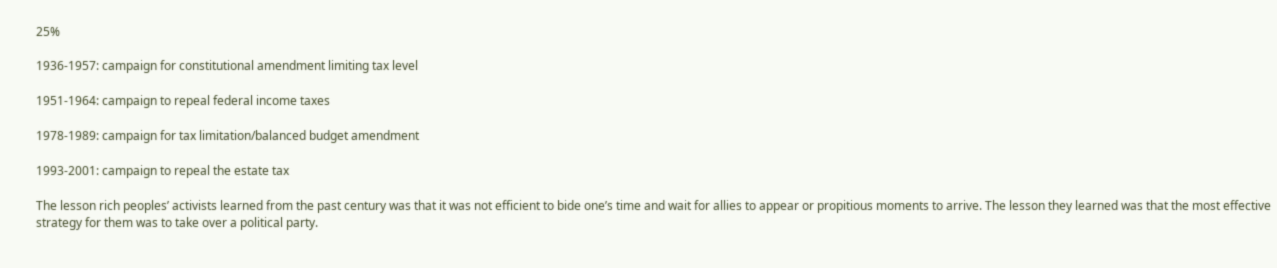25%

1936-1957: campaign for constitutional amendment limiting tax level

1951-1964: campaign to repeal federal income taxes

1978-1989: campaign for tax limitation/balanced budget amendment

1993-2001: campaign to repeal the estate tax

The lesson rich peoples’ activists learned from the past century was that it was not efficient to bide one’s time and wait for allies to appear or propitious moments to arrive. The lesson they learned was that the most effective strategy for them was to take over a political party.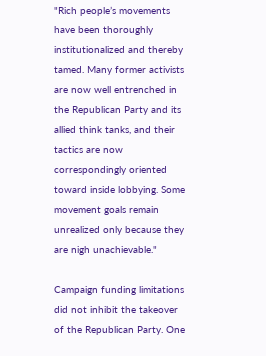"Rich people’s movements have been thoroughly institutionalized and thereby tamed. Many former activists are now well entrenched in the Republican Party and its allied think tanks, and their tactics are now correspondingly oriented toward inside lobbying. Some movement goals remain unrealized only because they are nigh unachievable."

Campaign funding limitations did not inhibit the takeover of the Republican Party. One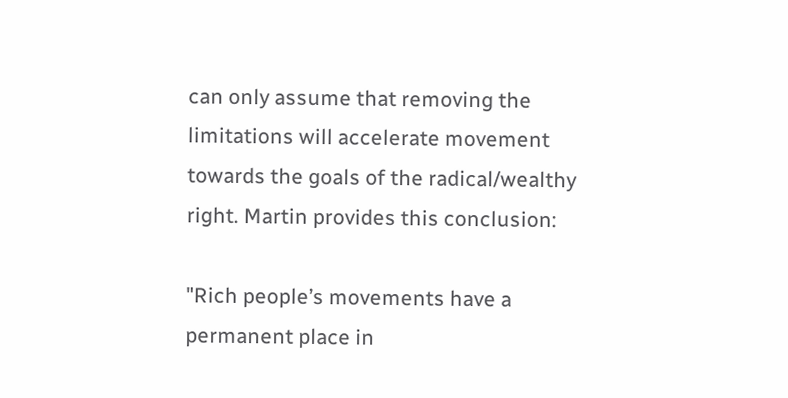can only assume that removing the limitations will accelerate movement towards the goals of the radical/wealthy right. Martin provides this conclusion:

"Rich people’s movements have a permanent place in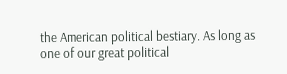the American political bestiary. As long as one of our great political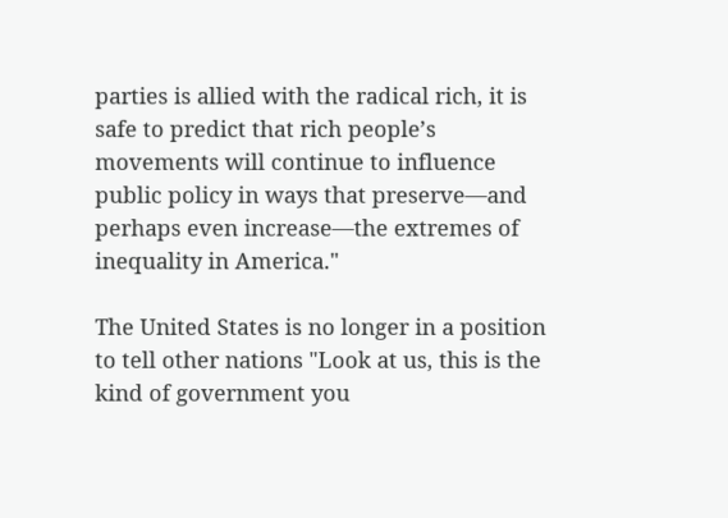parties is allied with the radical rich, it is safe to predict that rich people’s movements will continue to influence public policy in ways that preserve—and perhaps even increase—the extremes of inequality in America."

The United States is no longer in a position to tell other nations "Look at us, this is the kind of government you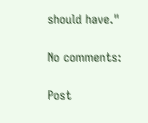should have."

No comments:

Post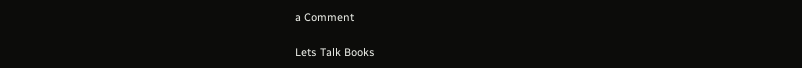a Comment

Lets Talk Books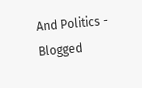And Politics - Blogged